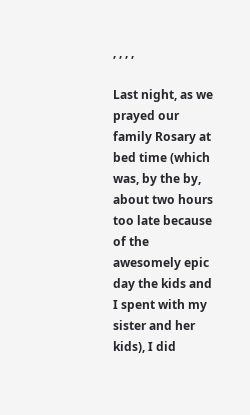, , , ,

Last night, as we prayed our family Rosary at bed time (which was, by the by, about two hours too late because of the awesomely epic day the kids and I spent with my sister and her kids), I did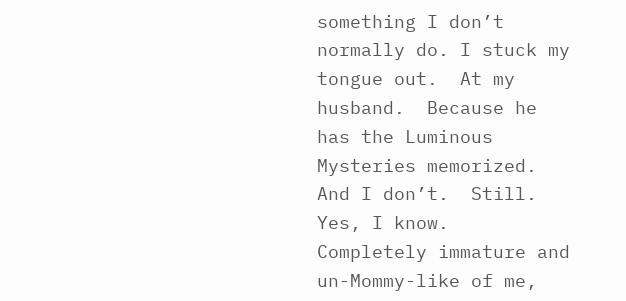something I don’t normally do. I stuck my tongue out.  At my husband.  Because he has the Luminous Mysteries memorized.  And I don’t.  Still.  Yes, I know.  Completely immature and un-Mommy-like of me,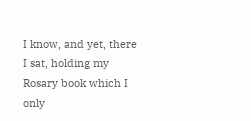I know, and yet, there I sat, holding my Rosary book which I only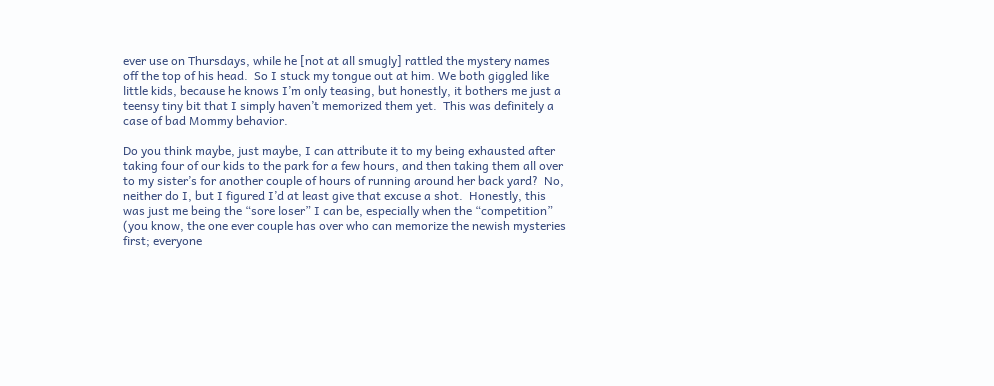ever use on Thursdays, while he [not at all smugly] rattled the mystery names off the top of his head.  So I stuck my tongue out at him. We both giggled like little kids, because he knows I’m only teasing, but honestly, it bothers me just a teensy tiny bit that I simply haven’t memorized them yet.  This was definitely a case of bad Mommy behavior.

Do you think maybe, just maybe, I can attribute it to my being exhausted after taking four of our kids to the park for a few hours, and then taking them all over to my sister’s for another couple of hours of running around her back yard?  No, neither do I, but I figured I’d at least give that excuse a shot.  Honestly, this was just me being the “sore loser” I can be, especially when the “competition” (you know, the one ever couple has over who can memorize the newish mysteries first; everyone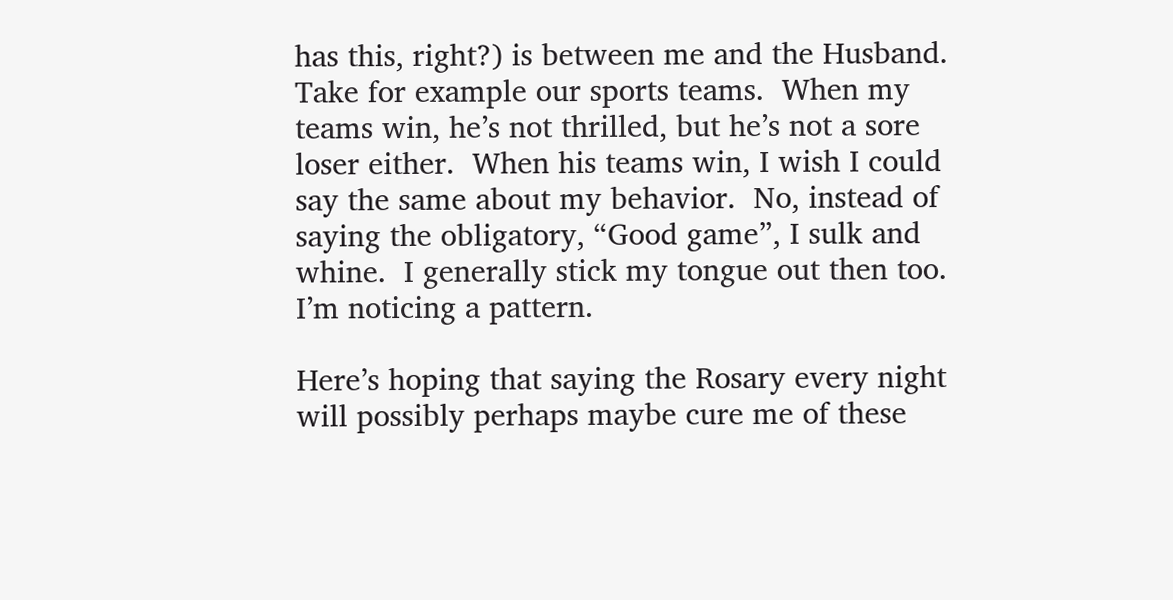has this, right?) is between me and the Husband.  Take for example our sports teams.  When my teams win, he’s not thrilled, but he’s not a sore loser either.  When his teams win, I wish I could say the same about my behavior.  No, instead of saying the obligatory, “Good game”, I sulk and whine.  I generally stick my tongue out then too.  I’m noticing a pattern.

Here’s hoping that saying the Rosary every night will possibly perhaps maybe cure me of these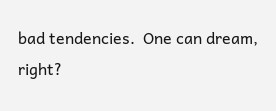bad tendencies.  One can dream, right?